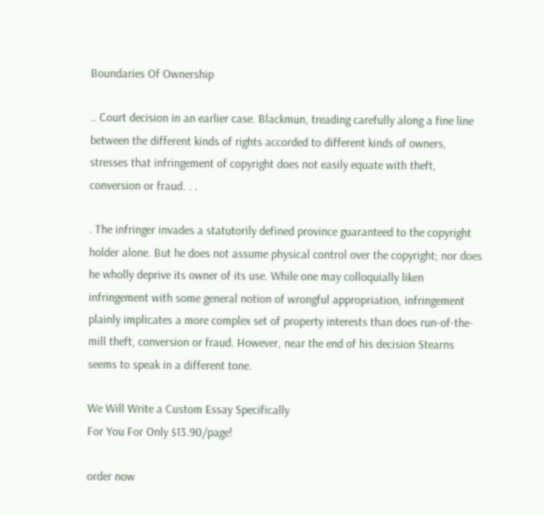Boundaries Of Ownership

.. Court decision in an earlier case. Blackmun, treading carefully along a fine line between the different kinds of rights accorded to different kinds of owners, stresses that infringement of copyright does not easily equate with theft, conversion or fraud. . .

. The infringer invades a statutorily defined province guaranteed to the copyright holder alone. But he does not assume physical control over the copyright; nor does he wholly deprive its owner of its use. While one may colloquially liken infringement with some general notion of wrongful appropriation, infringement plainly implicates a more complex set of property interests than does run-of-the-mill theft, conversion or fraud. However, near the end of his decision Stearns seems to speak in a different tone.

We Will Write a Custom Essay Specifically
For You For Only $13.90/page!

order now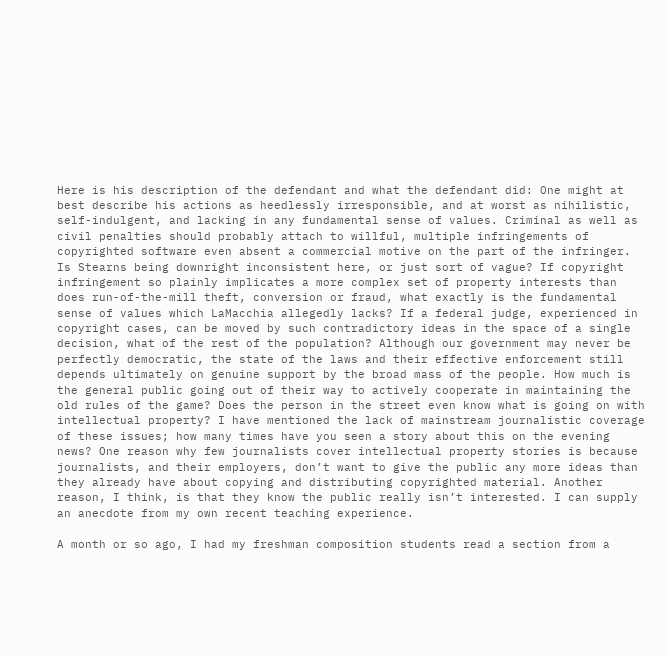Here is his description of the defendant and what the defendant did: One might at best describe his actions as heedlessly irresponsible, and at worst as nihilistic, self-indulgent, and lacking in any fundamental sense of values. Criminal as well as civil penalties should probably attach to willful, multiple infringements of copyrighted software even absent a commercial motive on the part of the infringer. Is Stearns being downright inconsistent here, or just sort of vague? If copyright infringement so plainly implicates a more complex set of property interests than does run-of-the-mill theft, conversion or fraud, what exactly is the fundamental sense of values which LaMacchia allegedly lacks? If a federal judge, experienced in copyright cases, can be moved by such contradictory ideas in the space of a single decision, what of the rest of the population? Although our government may never be perfectly democratic, the state of the laws and their effective enforcement still depends ultimately on genuine support by the broad mass of the people. How much is the general public going out of their way to actively cooperate in maintaining the old rules of the game? Does the person in the street even know what is going on with intellectual property? I have mentioned the lack of mainstream journalistic coverage of these issues; how many times have you seen a story about this on the evening news? One reason why few journalists cover intellectual property stories is because journalists, and their employers, don’t want to give the public any more ideas than they already have about copying and distributing copyrighted material. Another reason, I think, is that they know the public really isn’t interested. I can supply an anecdote from my own recent teaching experience.

A month or so ago, I had my freshman composition students read a section from a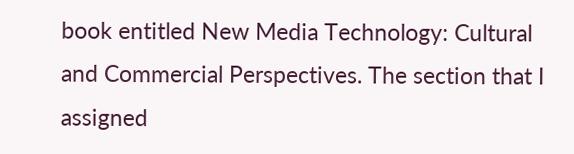book entitled New Media Technology: Cultural and Commercial Perspectives. The section that I assigned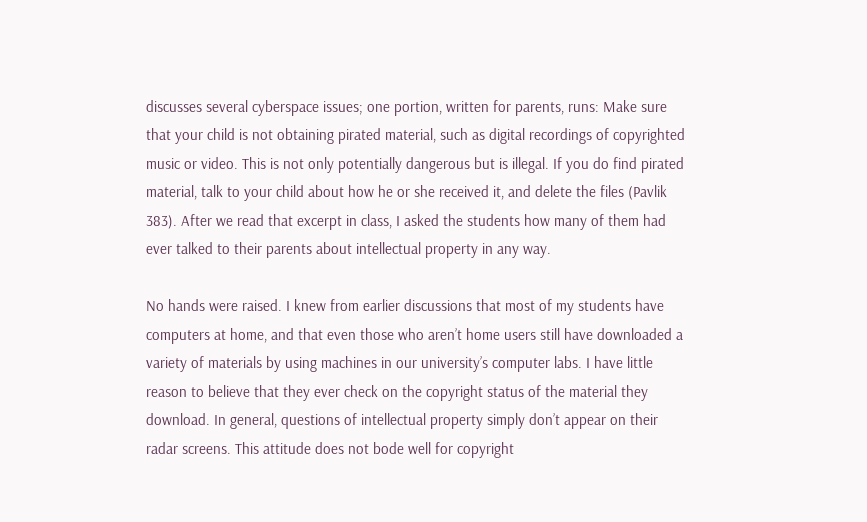discusses several cyberspace issues; one portion, written for parents, runs: Make sure that your child is not obtaining pirated material, such as digital recordings of copyrighted music or video. This is not only potentially dangerous but is illegal. If you do find pirated material, talk to your child about how he or she received it, and delete the files (Pavlik 383). After we read that excerpt in class, I asked the students how many of them had ever talked to their parents about intellectual property in any way.

No hands were raised. I knew from earlier discussions that most of my students have computers at home, and that even those who aren’t home users still have downloaded a variety of materials by using machines in our university’s computer labs. I have little reason to believe that they ever check on the copyright status of the material they download. In general, questions of intellectual property simply don’t appear on their radar screens. This attitude does not bode well for copyright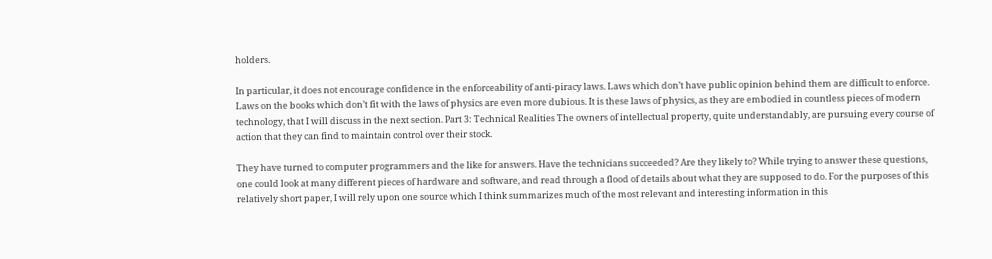holders.

In particular, it does not encourage confidence in the enforceability of anti-piracy laws. Laws which don’t have public opinion behind them are difficult to enforce. Laws on the books which don’t fit with the laws of physics are even more dubious. It is these laws of physics, as they are embodied in countless pieces of modern technology, that I will discuss in the next section. Part 3: Technical Realities The owners of intellectual property, quite understandably, are pursuing every course of action that they can find to maintain control over their stock.

They have turned to computer programmers and the like for answers. Have the technicians succeeded? Are they likely to? While trying to answer these questions, one could look at many different pieces of hardware and software, and read through a flood of details about what they are supposed to do. For the purposes of this relatively short paper, I will rely upon one source which I think summarizes much of the most relevant and interesting information in this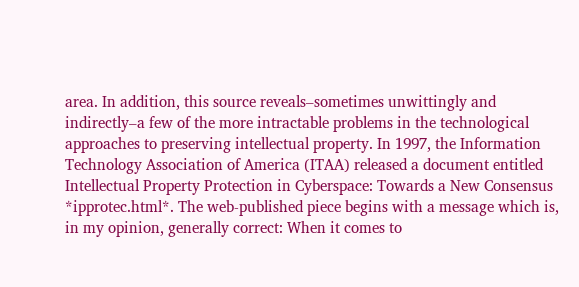area. In addition, this source reveals–sometimes unwittingly and indirectly–a few of the more intractable problems in the technological approaches to preserving intellectual property. In 1997, the Information Technology Association of America (ITAA) released a document entitled Intellectual Property Protection in Cyberspace: Towards a New Consensus *ipprotec.html*. The web-published piece begins with a message which is, in my opinion, generally correct: When it comes to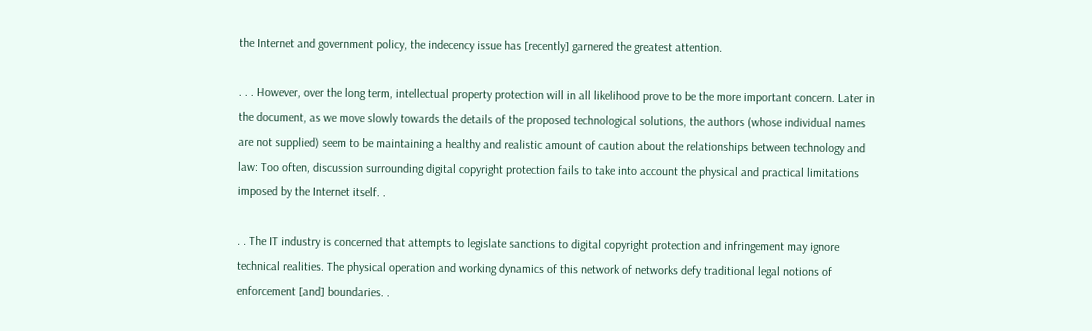the Internet and government policy, the indecency issue has [recently] garnered the greatest attention.

. . . However, over the long term, intellectual property protection will in all likelihood prove to be the more important concern. Later in the document, as we move slowly towards the details of the proposed technological solutions, the authors (whose individual names are not supplied) seem to be maintaining a healthy and realistic amount of caution about the relationships between technology and law: Too often, discussion surrounding digital copyright protection fails to take into account the physical and practical limitations imposed by the Internet itself. .

. . The IT industry is concerned that attempts to legislate sanctions to digital copyright protection and infringement may ignore technical realities. The physical operation and working dynamics of this network of networks defy traditional legal notions of enforcement [and] boundaries. .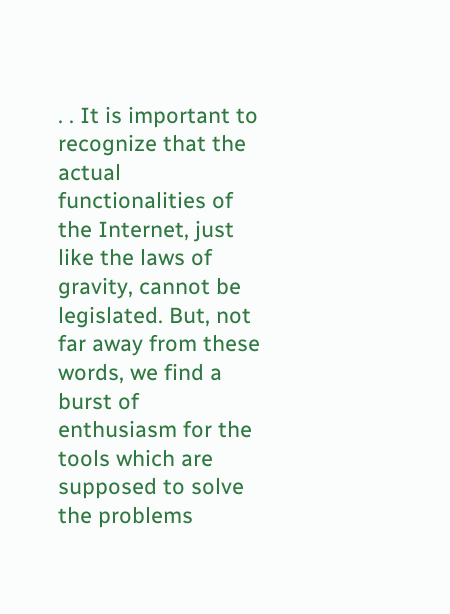. . It is important to recognize that the actual functionalities of the Internet, just like the laws of gravity, cannot be legislated. But, not far away from these words, we find a burst of enthusiasm for the tools which are supposed to solve the problems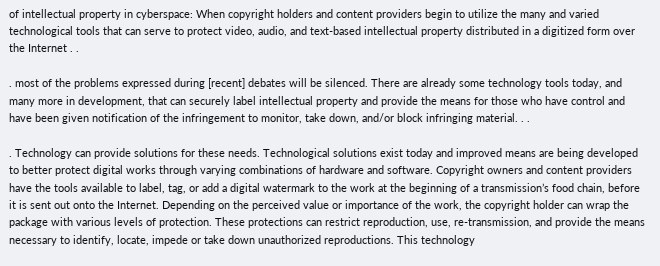of intellectual property in cyberspace: When copyright holders and content providers begin to utilize the many and varied technological tools that can serve to protect video, audio, and text-based intellectual property distributed in a digitized form over the Internet . .

. most of the problems expressed during [recent] debates will be silenced. There are already some technology tools today, and many more in development, that can securely label intellectual property and provide the means for those who have control and have been given notification of the infringement to monitor, take down, and/or block infringing material. . .

. Technology can provide solutions for these needs. Technological solutions exist today and improved means are being developed to better protect digital works through varying combinations of hardware and software. Copyright owners and content providers have the tools available to label, tag, or add a digital watermark to the work at the beginning of a transmission’s food chain, before it is sent out onto the Internet. Depending on the perceived value or importance of the work, the copyright holder can wrap the package with various levels of protection. These protections can restrict reproduction, use, re-transmission, and provide the means necessary to identify, locate, impede or take down unauthorized reproductions. This technology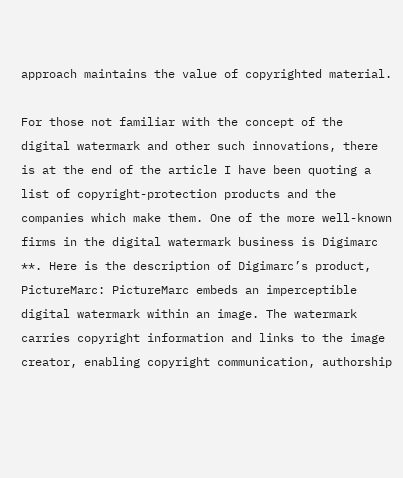approach maintains the value of copyrighted material.

For those not familiar with the concept of the digital watermark and other such innovations, there is at the end of the article I have been quoting a list of copyright-protection products and the companies which make them. One of the more well-known firms in the digital watermark business is Digimarc **. Here is the description of Digimarc’s product, PictureMarc: PictureMarc embeds an imperceptible digital watermark within an image. The watermark carries copyright information and links to the image creator, enabling copyright communication, authorship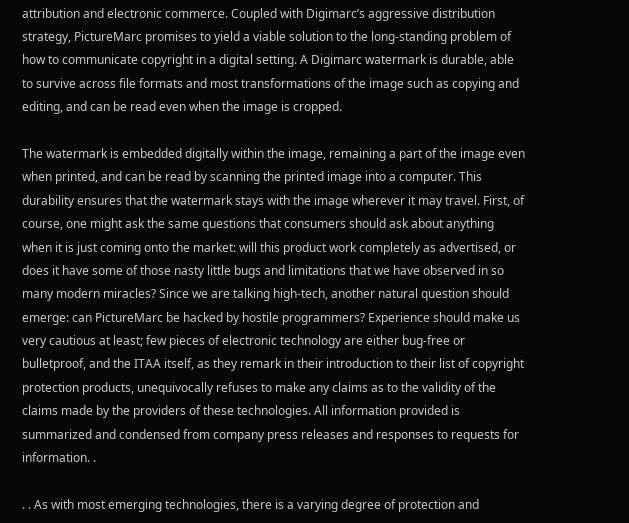attribution and electronic commerce. Coupled with Digimarc’s aggressive distribution strategy, PictureMarc promises to yield a viable solution to the long-standing problem of how to communicate copyright in a digital setting. A Digimarc watermark is durable, able to survive across file formats and most transformations of the image such as copying and editing, and can be read even when the image is cropped.

The watermark is embedded digitally within the image, remaining a part of the image even when printed, and can be read by scanning the printed image into a computer. This durability ensures that the watermark stays with the image wherever it may travel. First, of course, one might ask the same questions that consumers should ask about anything when it is just coming onto the market: will this product work completely as advertised, or does it have some of those nasty little bugs and limitations that we have observed in so many modern miracles? Since we are talking high-tech, another natural question should emerge: can PictureMarc be hacked by hostile programmers? Experience should make us very cautious at least; few pieces of electronic technology are either bug-free or bulletproof, and the ITAA itself, as they remark in their introduction to their list of copyright protection products, unequivocally refuses to make any claims as to the validity of the claims made by the providers of these technologies. All information provided is summarized and condensed from company press releases and responses to requests for information. .

. . As with most emerging technologies, there is a varying degree of protection and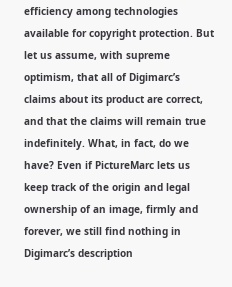efficiency among technologies available for copyright protection. But let us assume, with supreme optimism, that all of Digimarc’s claims about its product are correct, and that the claims will remain true indefinitely. What, in fact, do we have? Even if PictureMarc lets us keep track of the origin and legal ownership of an image, firmly and forever, we still find nothing in Digimarc’s description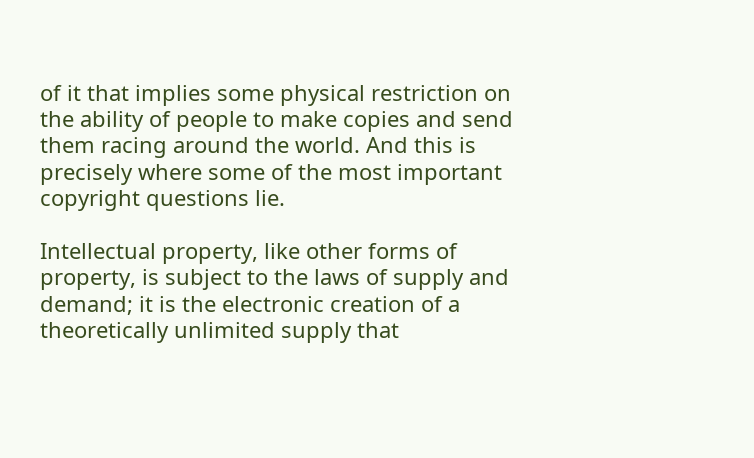of it that implies some physical restriction on the ability of people to make copies and send them racing around the world. And this is precisely where some of the most important copyright questions lie.

Intellectual property, like other forms of property, is subject to the laws of supply and demand; it is the electronic creation of a theoretically unlimited supply that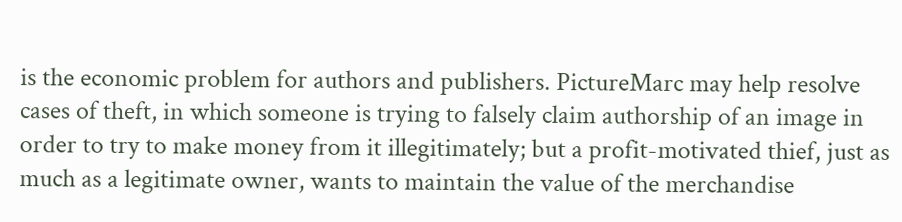is the economic problem for authors and publishers. PictureMarc may help resolve cases of theft, in which someone is trying to falsely claim authorship of an image in order to try to make money from it illegitimately; but a profit-motivated thief, just as much as a legitimate owner, wants to maintain the value of the merchandise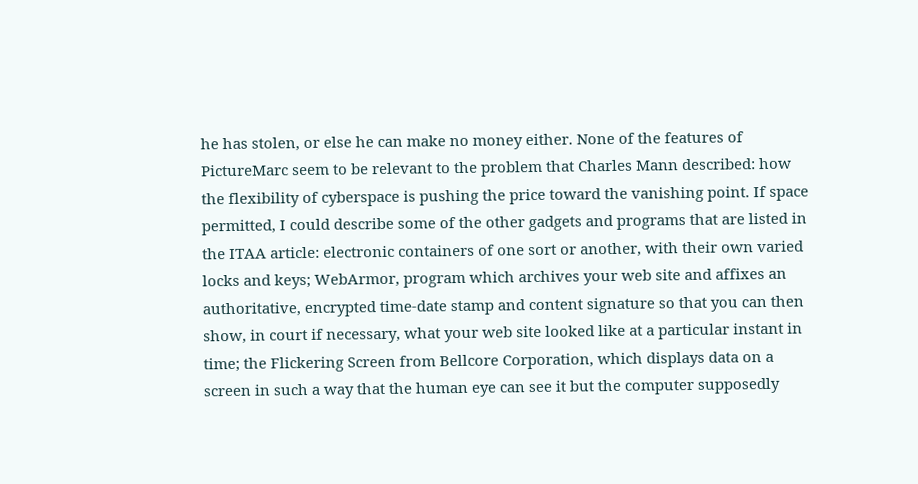he has stolen, or else he can make no money either. None of the features of PictureMarc seem to be relevant to the problem that Charles Mann described: how the flexibility of cyberspace is pushing the price toward the vanishing point. If space permitted, I could describe some of the other gadgets and programs that are listed in the ITAA article: electronic containers of one sort or another, with their own varied locks and keys; WebArmor, program which archives your web site and affixes an authoritative, encrypted time-date stamp and content signature so that you can then show, in court if necessary, what your web site looked like at a particular instant in time; the Flickering Screen from Bellcore Corporation, which displays data on a screen in such a way that the human eye can see it but the computer supposedly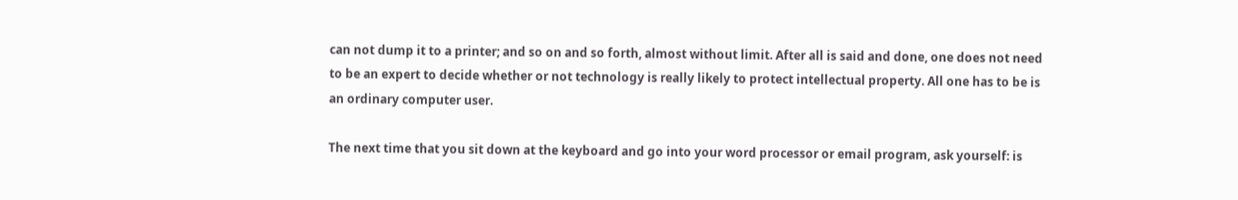can not dump it to a printer; and so on and so forth, almost without limit. After all is said and done, one does not need to be an expert to decide whether or not technology is really likely to protect intellectual property. All one has to be is an ordinary computer user.

The next time that you sit down at the keyboard and go into your word processor or email program, ask yourself: is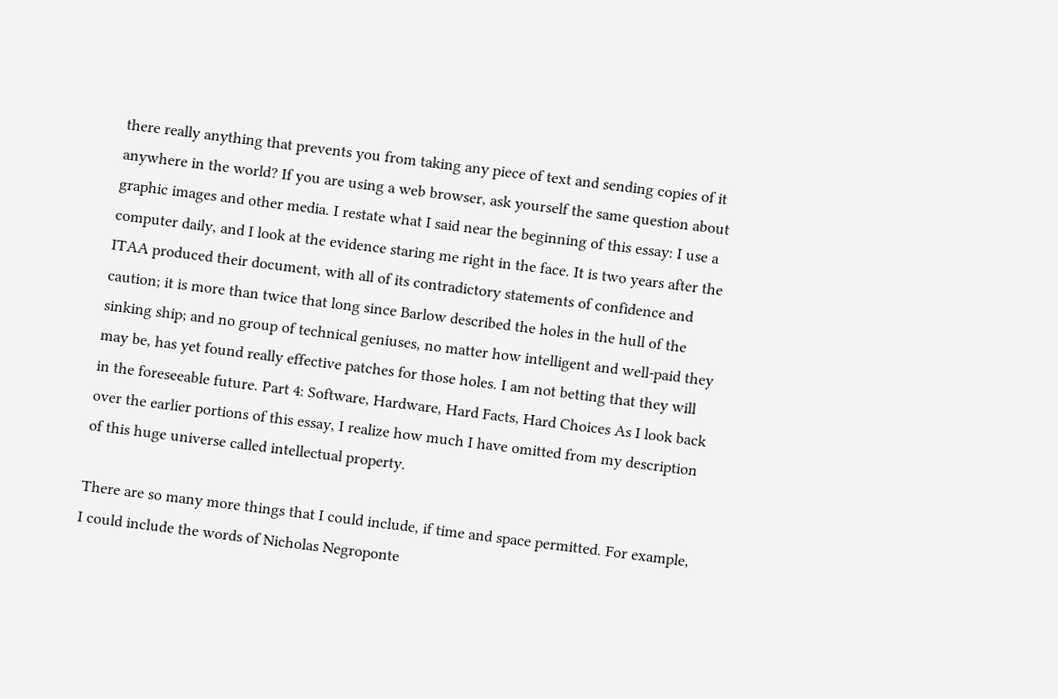there really anything that prevents you from taking any piece of text and sending copies of it anywhere in the world? If you are using a web browser, ask yourself the same question about graphic images and other media. I restate what I said near the beginning of this essay: I use a computer daily, and I look at the evidence staring me right in the face. It is two years after the ITAA produced their document, with all of its contradictory statements of confidence and caution; it is more than twice that long since Barlow described the holes in the hull of the sinking ship; and no group of technical geniuses, no matter how intelligent and well-paid they may be, has yet found really effective patches for those holes. I am not betting that they will in the foreseeable future. Part 4: Software, Hardware, Hard Facts, Hard Choices As I look back over the earlier portions of this essay, I realize how much I have omitted from my description of this huge universe called intellectual property.

There are so many more things that I could include, if time and space permitted. For example, I could include the words of Nicholas Negroponte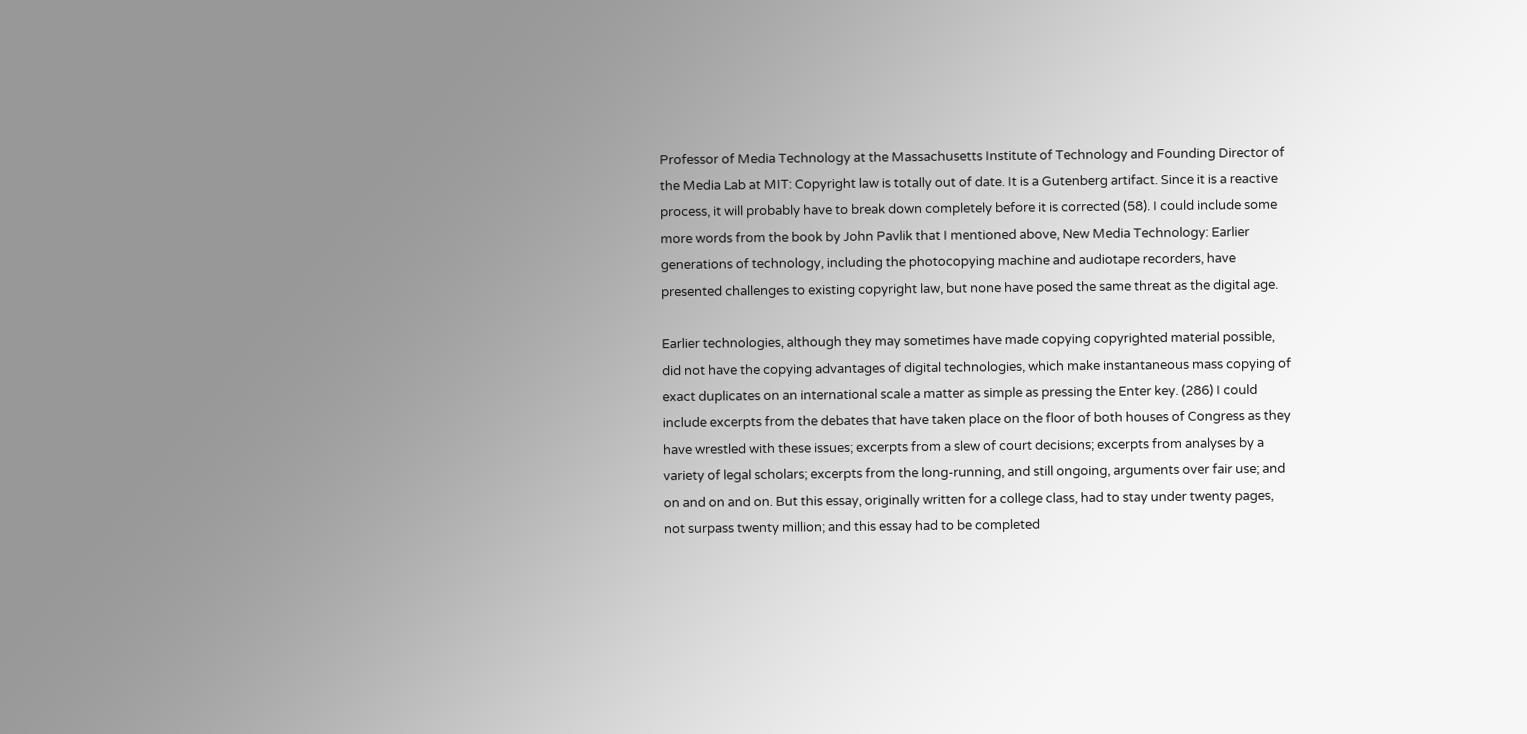Professor of Media Technology at the Massachusetts Institute of Technology and Founding Director of the Media Lab at MIT: Copyright law is totally out of date. It is a Gutenberg artifact. Since it is a reactive process, it will probably have to break down completely before it is corrected (58). I could include some more words from the book by John Pavlik that I mentioned above, New Media Technology: Earlier generations of technology, including the photocopying machine and audiotape recorders, have presented challenges to existing copyright law, but none have posed the same threat as the digital age.

Earlier technologies, although they may sometimes have made copying copyrighted material possible, did not have the copying advantages of digital technologies, which make instantaneous mass copying of exact duplicates on an international scale a matter as simple as pressing the Enter key. (286) I could include excerpts from the debates that have taken place on the floor of both houses of Congress as they have wrestled with these issues; excerpts from a slew of court decisions; excerpts from analyses by a variety of legal scholars; excerpts from the long-running, and still ongoing, arguments over fair use; and on and on and on. But this essay, originally written for a college class, had to stay under twenty pages, not surpass twenty million; and this essay had to be completed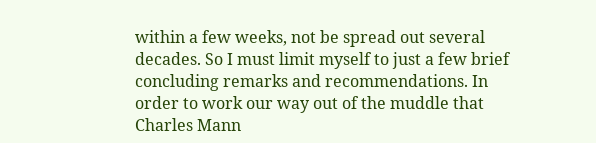within a few weeks, not be spread out several decades. So I must limit myself to just a few brief concluding remarks and recommendations. In order to work our way out of the muddle that Charles Mann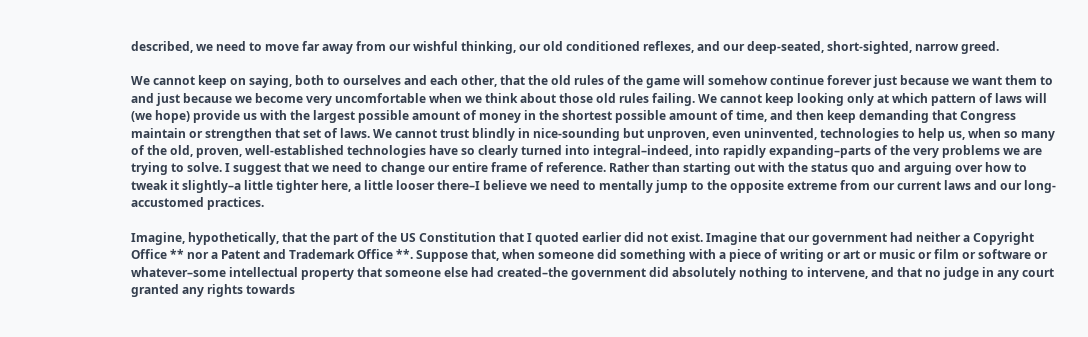described, we need to move far away from our wishful thinking, our old conditioned reflexes, and our deep-seated, short-sighted, narrow greed.

We cannot keep on saying, both to ourselves and each other, that the old rules of the game will somehow continue forever just because we want them to and just because we become very uncomfortable when we think about those old rules failing. We cannot keep looking only at which pattern of laws will (we hope) provide us with the largest possible amount of money in the shortest possible amount of time, and then keep demanding that Congress maintain or strengthen that set of laws. We cannot trust blindly in nice-sounding but unproven, even uninvented, technologies to help us, when so many of the old, proven, well-established technologies have so clearly turned into integral–indeed, into rapidly expanding–parts of the very problems we are trying to solve. I suggest that we need to change our entire frame of reference. Rather than starting out with the status quo and arguing over how to tweak it slightly–a little tighter here, a little looser there–I believe we need to mentally jump to the opposite extreme from our current laws and our long-accustomed practices.

Imagine, hypothetically, that the part of the US Constitution that I quoted earlier did not exist. Imagine that our government had neither a Copyright Office ** nor a Patent and Trademark Office **. Suppose that, when someone did something with a piece of writing or art or music or film or software or whatever–some intellectual property that someone else had created–the government did absolutely nothing to intervene, and that no judge in any court granted any rights towards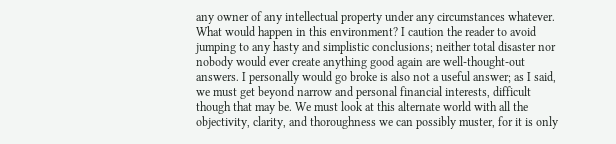any owner of any intellectual property under any circumstances whatever. What would happen in this environment? I caution the reader to avoid jumping to any hasty and simplistic conclusions; neither total disaster nor nobody would ever create anything good again are well-thought-out answers. I personally would go broke is also not a useful answer; as I said, we must get beyond narrow and personal financial interests, difficult though that may be. We must look at this alternate world with all the objectivity, clarity, and thoroughness we can possibly muster, for it is only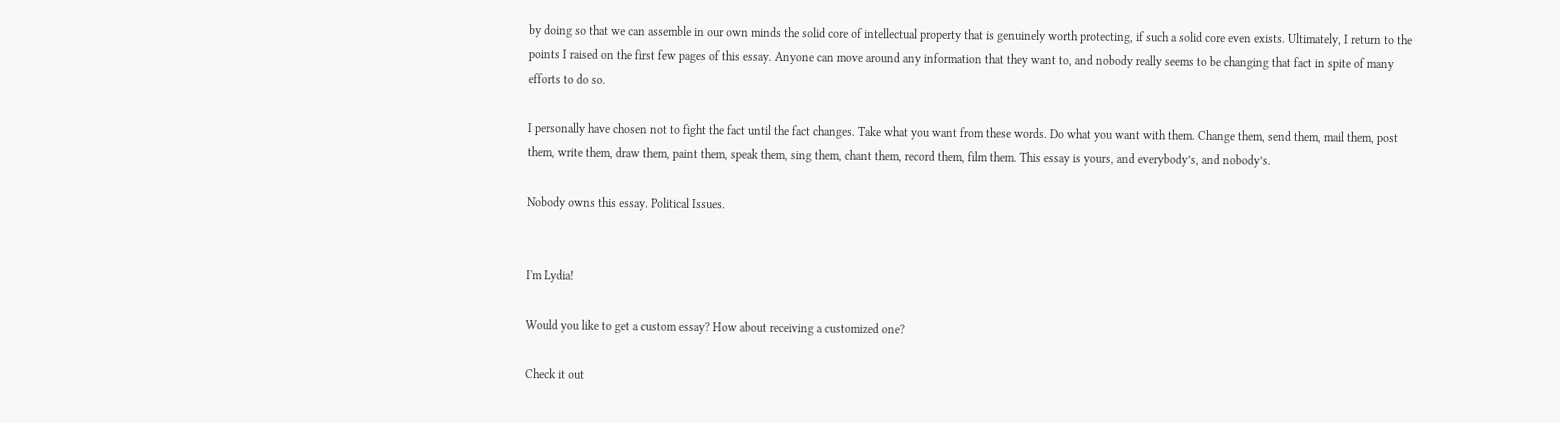by doing so that we can assemble in our own minds the solid core of intellectual property that is genuinely worth protecting, if such a solid core even exists. Ultimately, I return to the points I raised on the first few pages of this essay. Anyone can move around any information that they want to, and nobody really seems to be changing that fact in spite of many efforts to do so.

I personally have chosen not to fight the fact until the fact changes. Take what you want from these words. Do what you want with them. Change them, send them, mail them, post them, write them, draw them, paint them, speak them, sing them, chant them, record them, film them. This essay is yours, and everybody’s, and nobody’s.

Nobody owns this essay. Political Issues.


I'm Lydia!

Would you like to get a custom essay? How about receiving a customized one?

Check it out